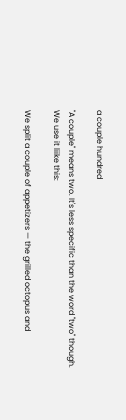a couple hundred

"A couple" means two. It's less specific than the word "two" though. We use it liike this:

We split a couple of appetizers — the grilled octopus and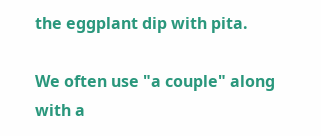the eggplant dip with pita.

We often use "a couple" along with a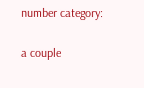number category:

a couple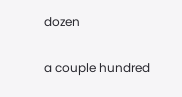dozen

a couple hundred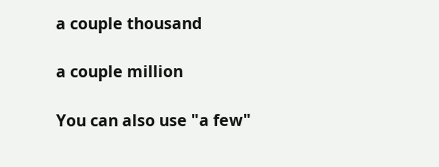a couple thousand

a couple million

You can also use "a few"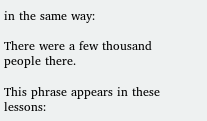in the same way:

There were a few thousand people there.

This phrase appears in these lessons: